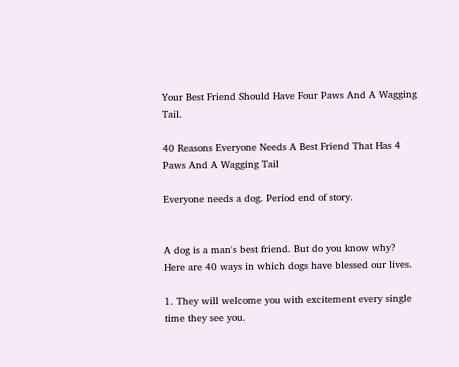Your Best Friend Should Have Four Paws And A Wagging Tail.

40 Reasons Everyone Needs A Best Friend That Has 4 Paws And A Wagging Tail

Everyone needs a dog. Period end of story.


A dog is a man's best friend. But do you know why? Here are 40 ways in which dogs have blessed our lives.

1. They will welcome you with excitement every single time they see you.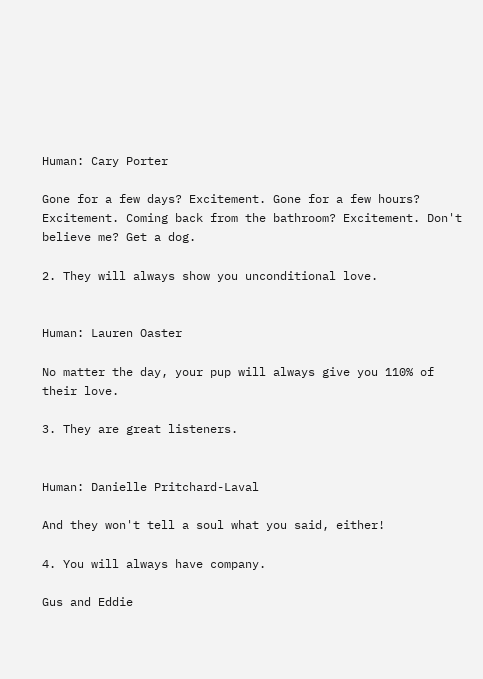Human: Cary Porter

Gone for a few days? Excitement. Gone for a few hours? Excitement. Coming back from the bathroom? Excitement. Don't believe me? Get a dog.

2. They will always show you unconditional love.


Human: Lauren Oaster

No matter the day, your pup will always give you 110% of their love.

3. They are great listeners.


Human: Danielle Pritchard-Laval

And they won't tell a soul what you said, either!

4. You will always have company.

Gus and Eddie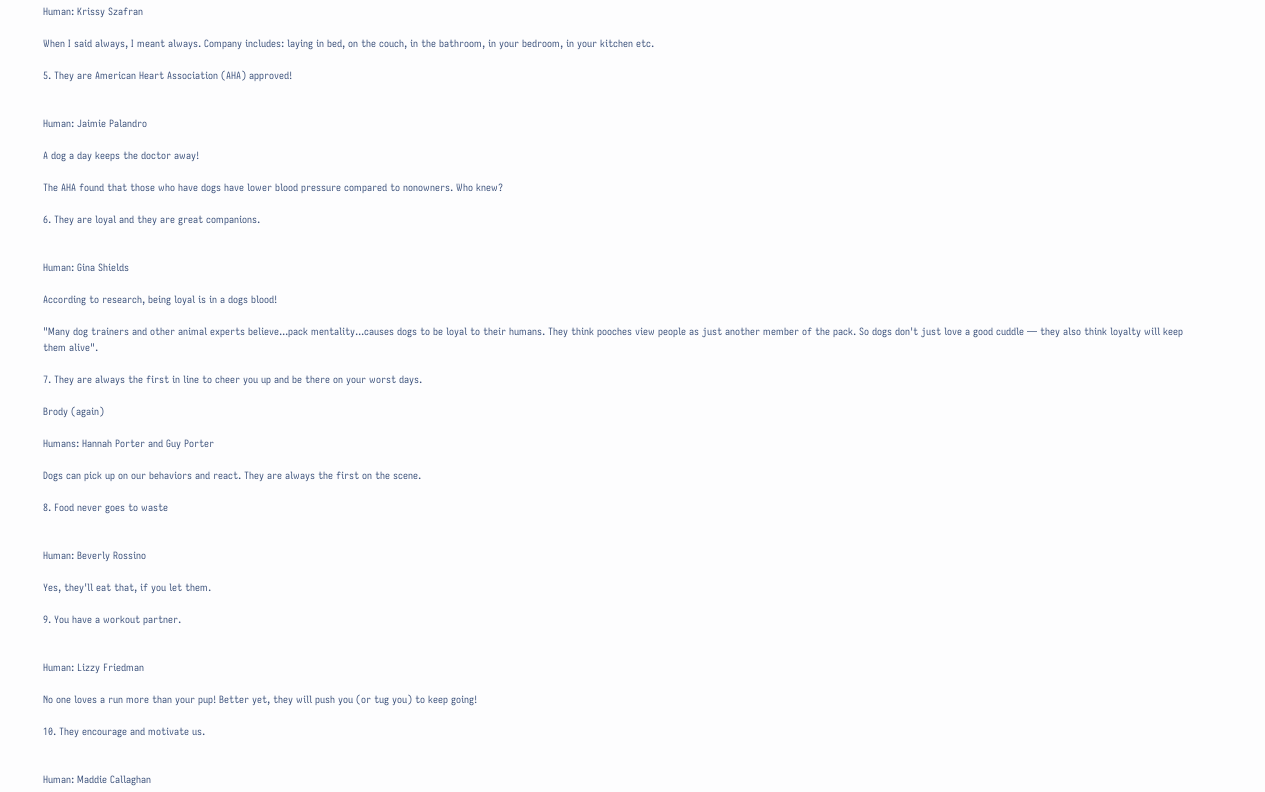Human: Krissy Szafran

When I said always, I meant always. Company includes: laying in bed, on the couch, in the bathroom, in your bedroom, in your kitchen etc.

5. They are American Heart Association (AHA) approved!


Human: Jaimie Palandro

A dog a day keeps the doctor away!

The AHA found that those who have dogs have lower blood pressure compared to nonowners. Who knew?

6. They are loyal and they are great companions.


Human: Gina Shields

According to research, being loyal is in a dogs blood!

"Many dog trainers and other animal experts believe...pack mentality...causes dogs to be loyal to their humans. They think pooches view people as just another member of the pack. So dogs don't just love a good cuddle — they also think loyalty will keep them alive".

7. They are always the first in line to cheer you up and be there on your worst days.

Brody (again)

Humans: Hannah Porter and Guy Porter

Dogs can pick up on our behaviors and react. They are always the first on the scene.

8. Food never goes to waste


Human: Beverly Rossino

Yes, they'll eat that, if you let them.

9. You have a workout partner.


Human: Lizzy Friedman

No one loves a run more than your pup! Better yet, they will push you (or tug you) to keep going!

10. They encourage and motivate us.


Human: Maddie Callaghan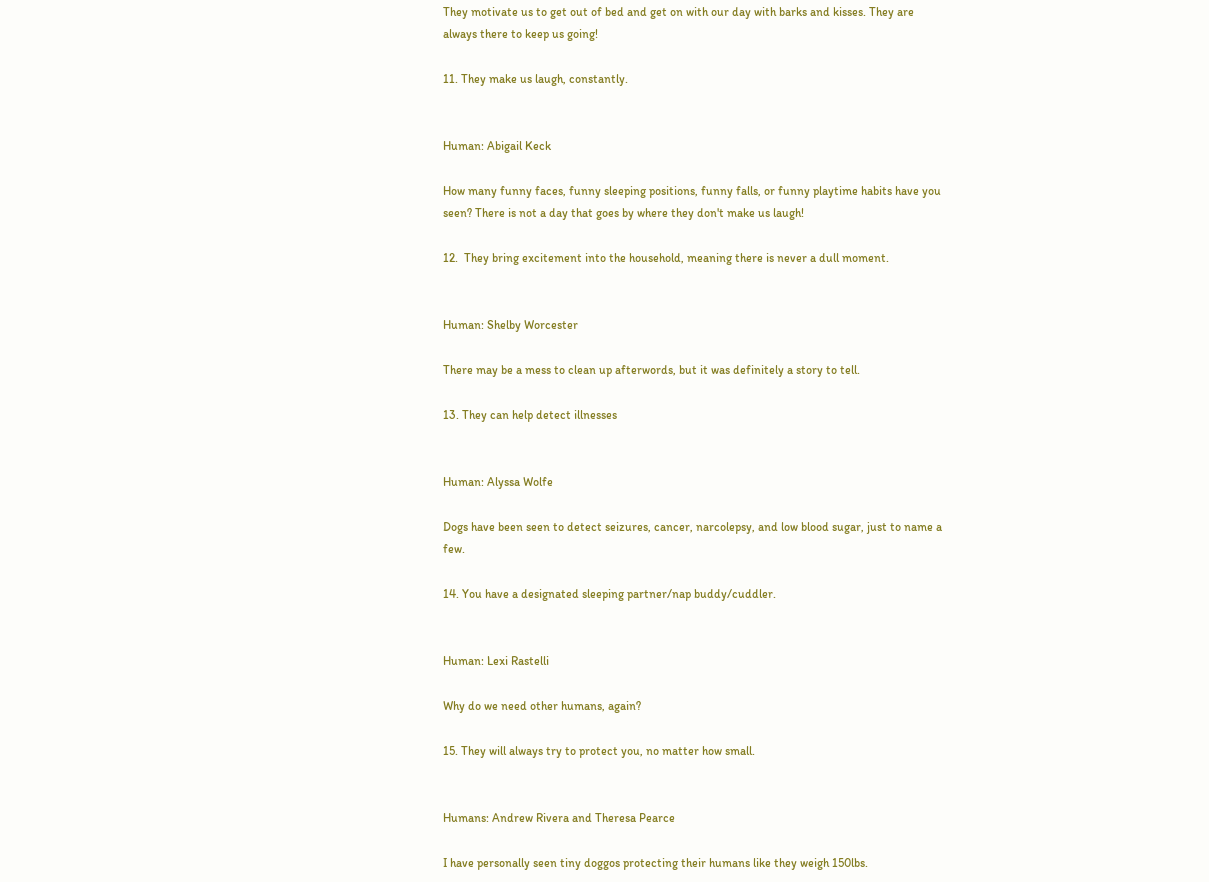They motivate us to get out of bed and get on with our day with barks and kisses. They are always there to keep us going!

11. They make us laugh, constantly.


Human: Abigail Keck

How many funny faces, funny sleeping positions, funny falls, or funny playtime habits have you seen? There is not a day that goes by where they don't make us laugh!

12.  They bring excitement into the household, meaning there is never a dull moment.


Human: Shelby Worcester

There may be a mess to clean up afterwords, but it was definitely a story to tell.

13. They can help detect illnesses


Human: Alyssa Wolfe

Dogs have been seen to detect seizures, cancer, narcolepsy, and low blood sugar, just to name a few.

14. You have a designated sleeping partner/nap buddy/cuddler.


Human: Lexi Rastelli

Why do we need other humans, again?

15. They will always try to protect you, no matter how small.


Humans: Andrew Rivera and Theresa Pearce

I have personally seen tiny doggos protecting their humans like they weigh 150lbs.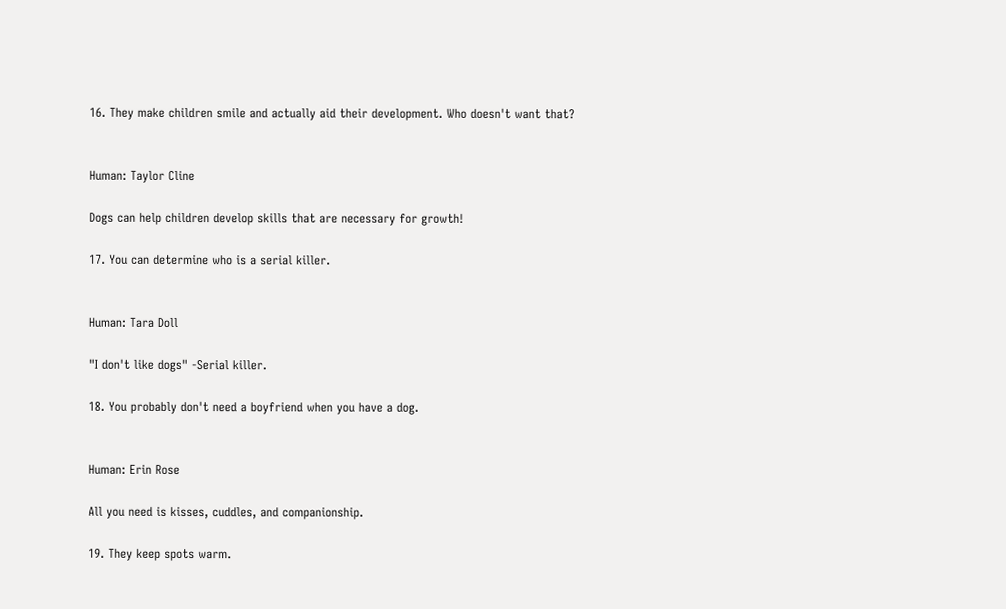16. They make children smile and actually aid their development. Who doesn't want that?


Human: Taylor Cline

Dogs can help children develop skills that are necessary for growth!

17. You can determine who is a serial killer.


Human: Tara Doll

"I don't like dogs" -Serial killer.

18. You probably don't need a boyfriend when you have a dog.


Human: Erin Rose

All you need is kisses, cuddles, and companionship.

19. They keep spots warm.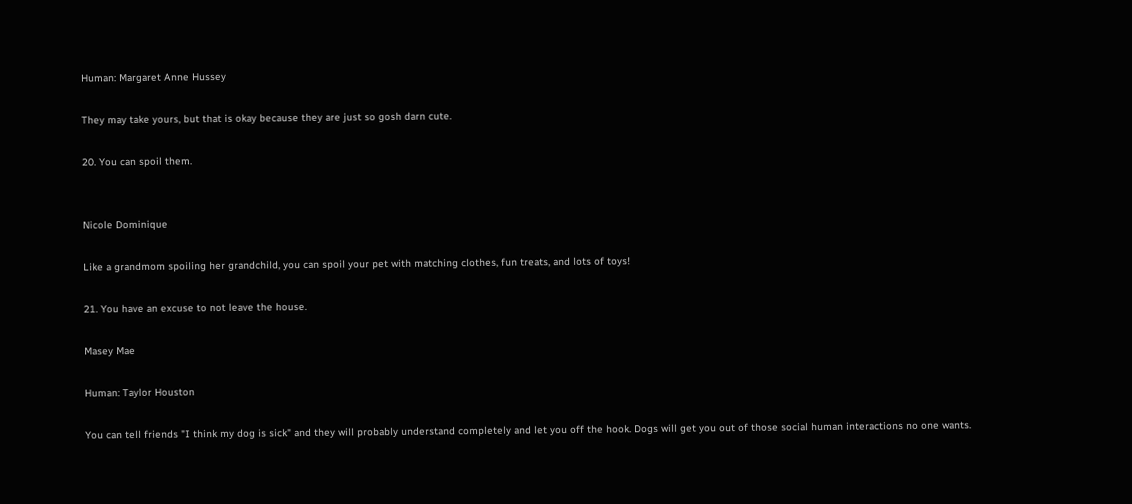Human: Margaret Anne Hussey

They may take yours, but that is okay because they are just so gosh darn cute.

20. You can spoil them.


Nicole Dominique

Like a grandmom spoiling her grandchild, you can spoil your pet with matching clothes, fun treats, and lots of toys!

21. You have an excuse to not leave the house.

Masey Mae

Human: Taylor Houston

You can tell friends "I think my dog is sick" and they will probably understand completely and let you off the hook. Dogs will get you out of those social human interactions no one wants.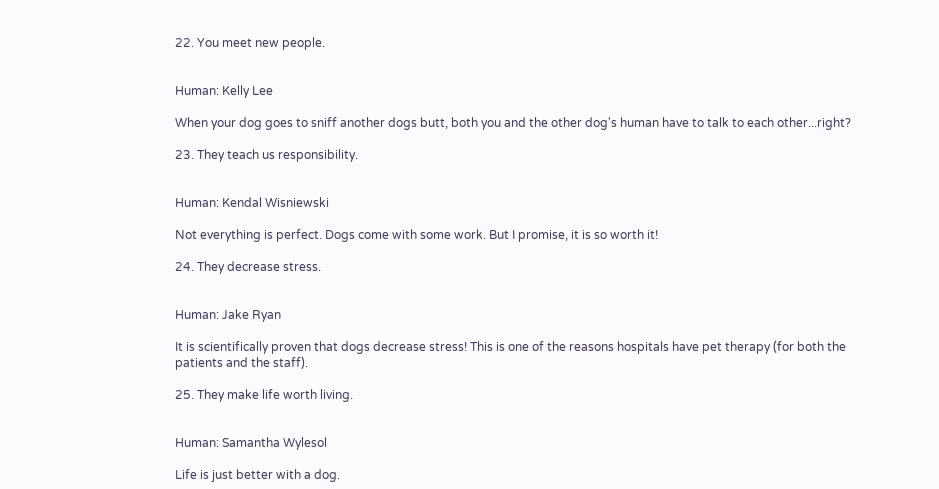22. You meet new people.


Human: Kelly Lee

When your dog goes to sniff another dogs butt, both you and the other dog's human have to talk to each other...right?

23. They teach us responsibility.


Human: Kendal Wisniewski

Not everything is perfect. Dogs come with some work. But I promise, it is so worth it!

24. They decrease stress.


Human: Jake Ryan

It is scientifically proven that dogs decrease stress! This is one of the reasons hospitals have pet therapy (for both the patients and the staff).

25. They make life worth living.


Human: Samantha Wylesol

Life is just better with a dog.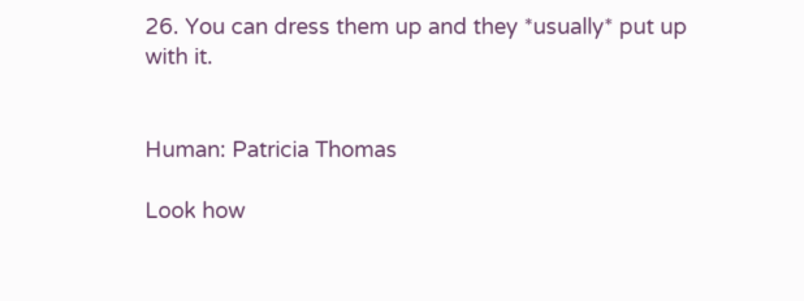26. You can dress them up and they *usually* put up with it.


Human: Patricia Thomas

Look how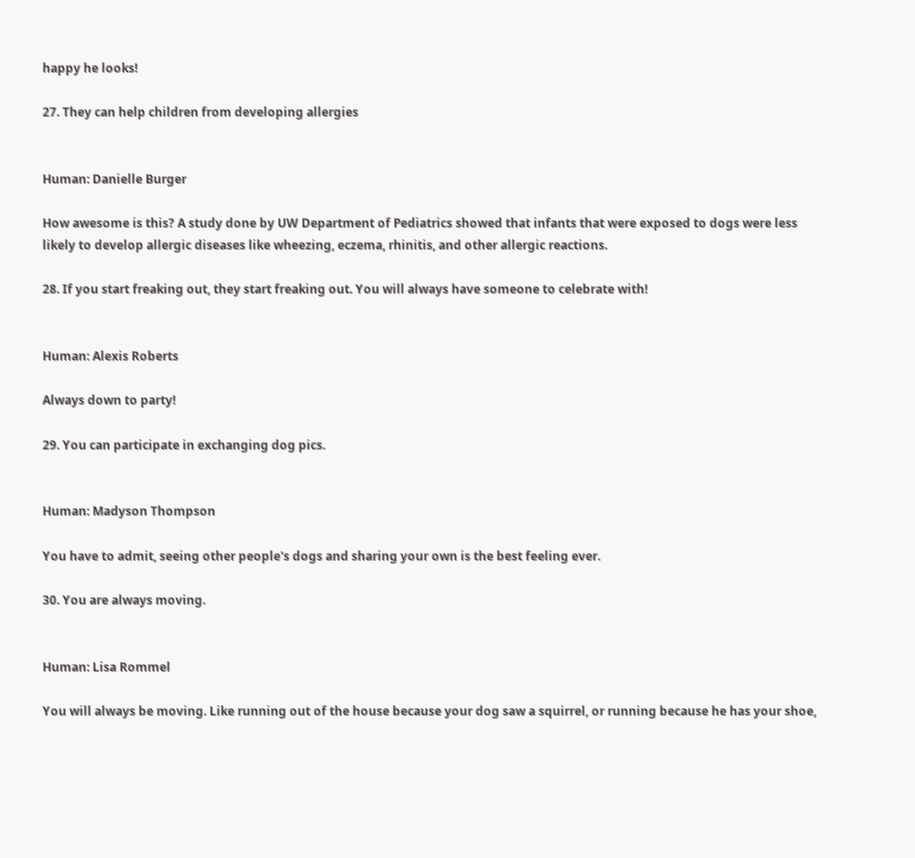happy he looks!

27. They can help children from developing allergies


Human: Danielle Burger

How awesome is this? A study done by UW Department of Pediatrics showed that infants that were exposed to dogs were less likely to develop allergic diseases like wheezing, eczema, rhinitis, and other allergic reactions.

28. If you start freaking out, they start freaking out. You will always have someone to celebrate with!


Human: Alexis Roberts

Always down to party!

29. You can participate in exchanging dog pics.


Human: Madyson Thompson

You have to admit, seeing other people's dogs and sharing your own is the best feeling ever.

30. You are always moving.


Human: Lisa Rommel

You will always be moving. Like running out of the house because your dog saw a squirrel, or running because he has your shoe,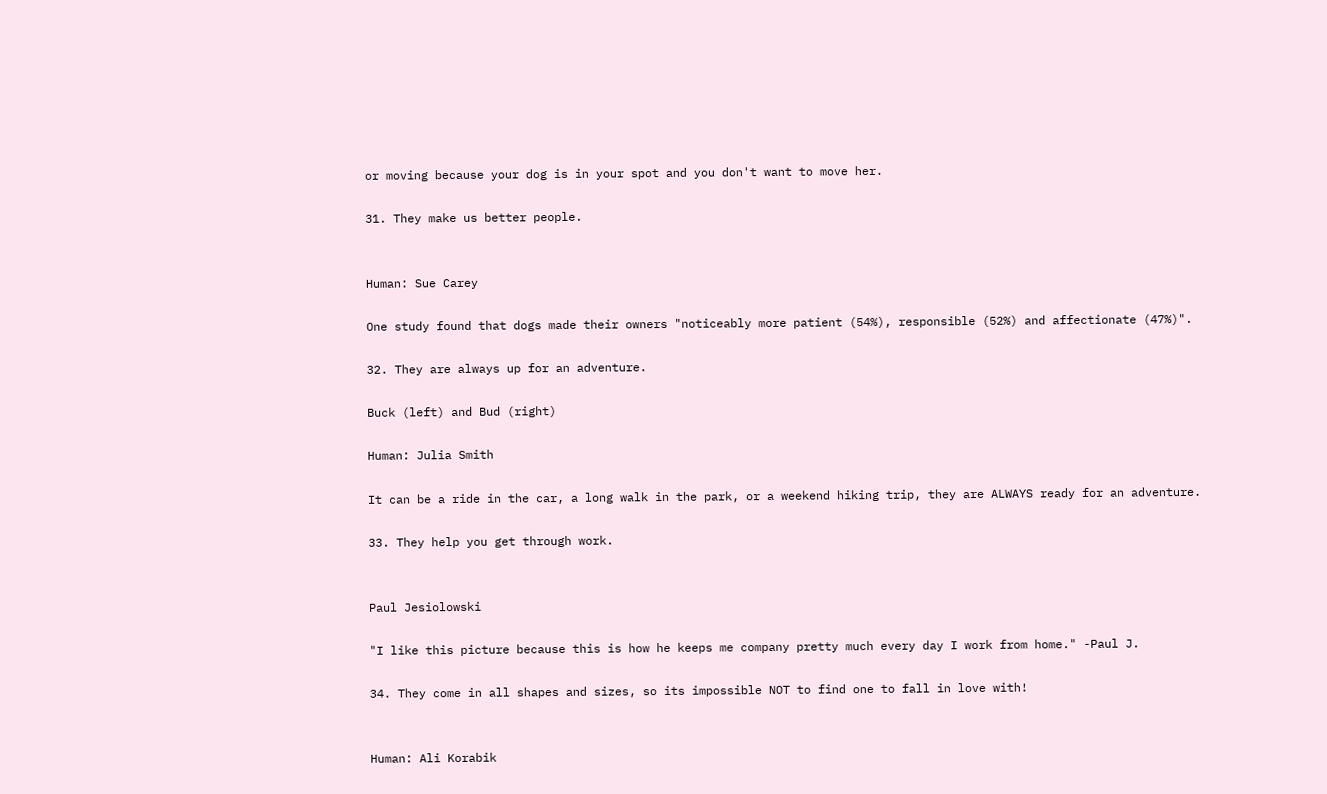or moving because your dog is in your spot and you don't want to move her.

31. They make us better people.


Human: Sue Carey

One study found that dogs made their owners "noticeably more patient (54%), responsible (52%) and affectionate (47%)".

32. They are always up for an adventure.

Buck (left) and Bud (right)

Human: Julia Smith

It can be a ride in the car, a long walk in the park, or a weekend hiking trip, they are ALWAYS ready for an adventure.

33. They help you get through work.


Paul Jesiolowski

"I like this picture because this is how he keeps me company pretty much every day I work from home." -Paul J.

34. They come in all shapes and sizes, so its impossible NOT to find one to fall in love with!


Human: Ali Korabik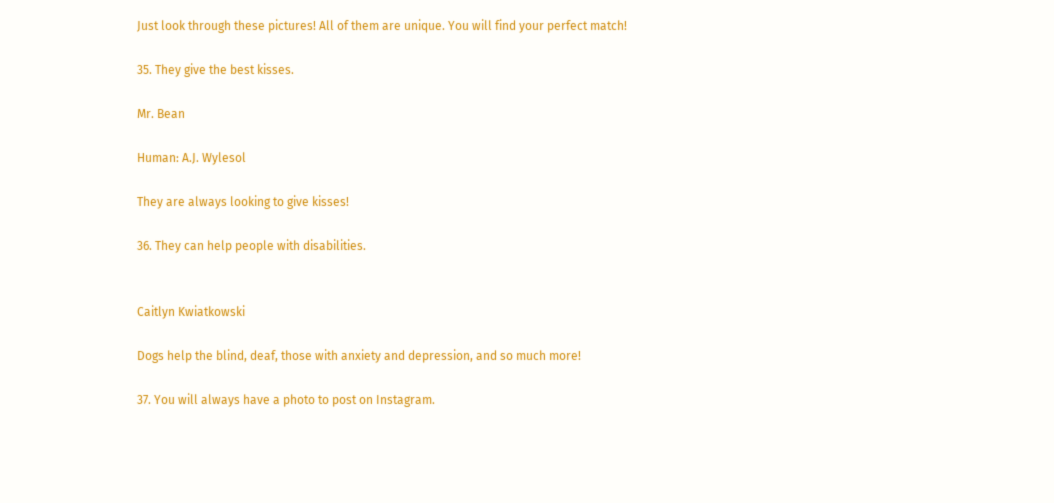Just look through these pictures! All of them are unique. You will find your perfect match!

35. They give the best kisses.

Mr. Bean

Human: A.J. Wylesol

They are always looking to give kisses!

36. They can help people with disabilities.


Caitlyn Kwiatkowski

Dogs help the blind, deaf, those with anxiety and depression, and so much more!

37. You will always have a photo to post on Instagram.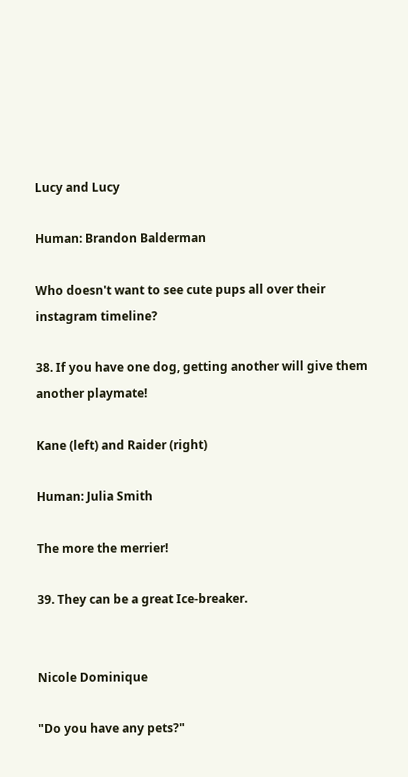Lucy and Lucy

Human: Brandon Balderman

Who doesn't want to see cute pups all over their instagram timeline?

38. If you have one dog, getting another will give them another playmate!

Kane (left) and Raider (right)

Human: Julia Smith

The more the merrier!

39. They can be a great Ice-breaker.


Nicole Dominique

"Do you have any pets?"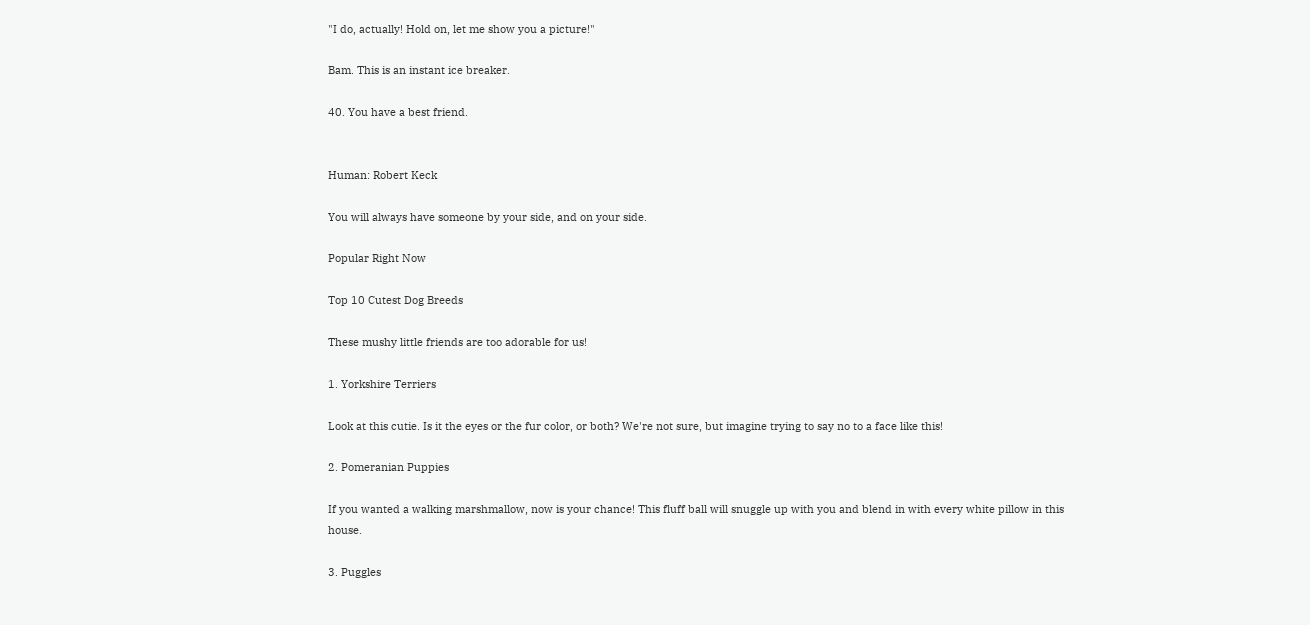"I do, actually! Hold on, let me show you a picture!"

Bam. This is an instant ice breaker.

40. You have a best friend.


Human: Robert Keck

You will always have someone by your side, and on your side.

Popular Right Now

Top 10 Cutest Dog Breeds

These mushy little friends are too adorable for us!

1. Yorkshire Terriers

Look at this cutie. Is it the eyes or the fur color, or both? We're not sure, but imagine trying to say no to a face like this!

2. Pomeranian Puppies

If you wanted a walking marshmallow, now is your chance! This fluff ball will snuggle up with you and blend in with every white pillow in this house.

3. Puggles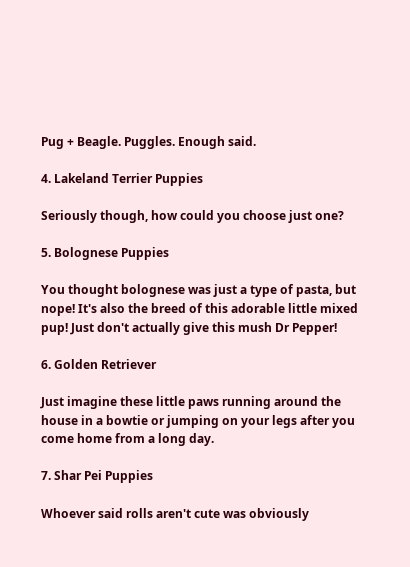Pug + Beagle. Puggles. Enough said.

4. Lakeland Terrier Puppies

Seriously though, how could you choose just one?

5. Bolognese Puppies

You thought bolognese was just a type of pasta, but nope! It's also the breed of this adorable little mixed pup! Just don't actually give this mush Dr Pepper!

6. Golden Retriever

Just imagine these little paws running around the house in a bowtie or jumping on your legs after you come home from a long day.

7. Shar Pei Puppies

Whoever said rolls aren't cute was obviously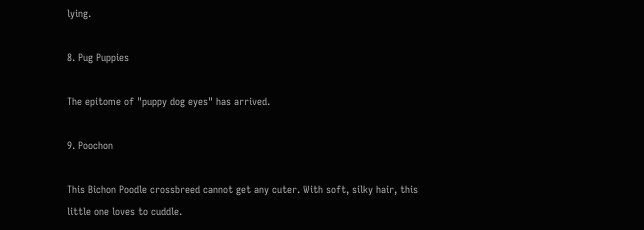lying.

8. Pug Puppies

The epitome of "puppy dog eyes" has arrived.

9. Poochon

This Bichon Poodle crossbreed cannot get any cuter. With soft, silky hair, this little one loves to cuddle.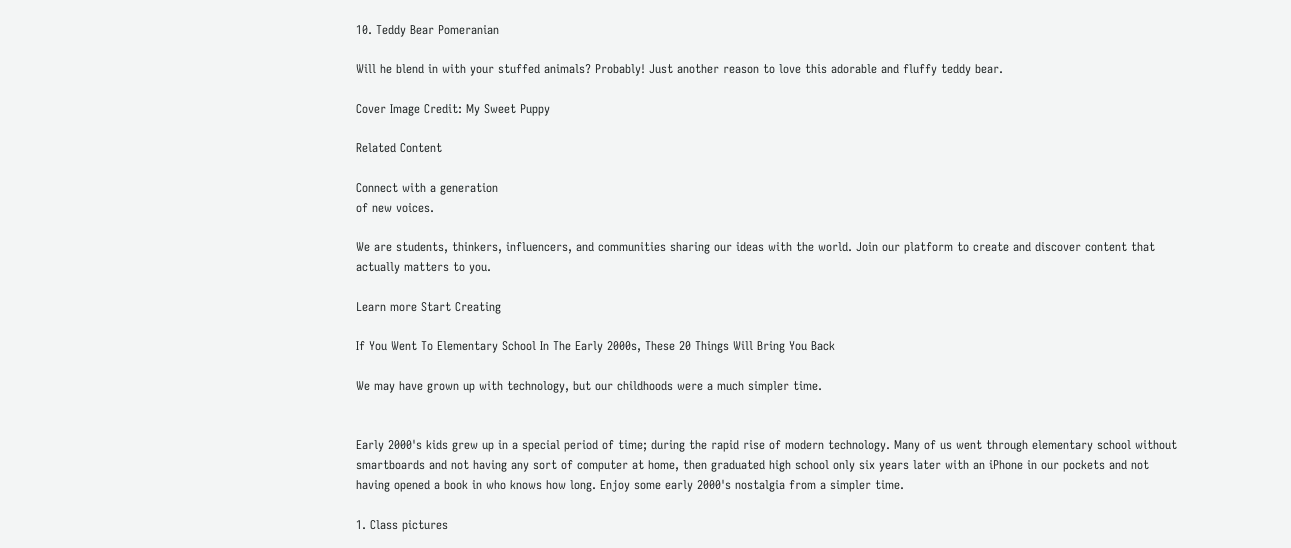10. Teddy Bear Pomeranian

Will he blend in with your stuffed animals? Probably! Just another reason to love this adorable and fluffy teddy bear.

Cover Image Credit: My Sweet Puppy

Related Content

Connect with a generation
of new voices.

We are students, thinkers, influencers, and communities sharing our ideas with the world. Join our platform to create and discover content that actually matters to you.

Learn more Start Creating

If You Went To Elementary School In The Early 2000s, These 20 Things Will Bring You Back

We may have grown up with technology, but our childhoods were a much simpler time.


Early 2000's kids grew up in a special period of time; during the rapid rise of modern technology. Many of us went through elementary school without smartboards and not having any sort of computer at home, then graduated high school only six years later with an iPhone in our pockets and not having opened a book in who knows how long. Enjoy some early 2000's nostalgia from a simpler time.

1. Class pictures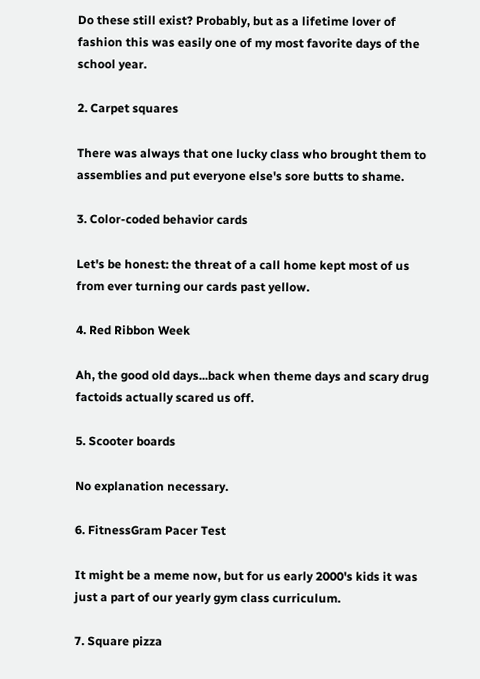Do these still exist? Probably, but as a lifetime lover of fashion this was easily one of my most favorite days of the school year.

2. Carpet squares

There was always that one lucky class who brought them to assemblies and put everyone else's sore butts to shame.

3. Color-coded behavior cards

Let's be honest: the threat of a call home kept most of us from ever turning our cards past yellow.

4. Red Ribbon Week

Ah, the good old days...back when theme days and scary drug factoids actually scared us off.

5. Scooter boards

No explanation necessary.

6. FitnessGram Pacer Test

It might be a meme now, but for us early 2000's kids it was just a part of our yearly gym class curriculum.

7. Square pizza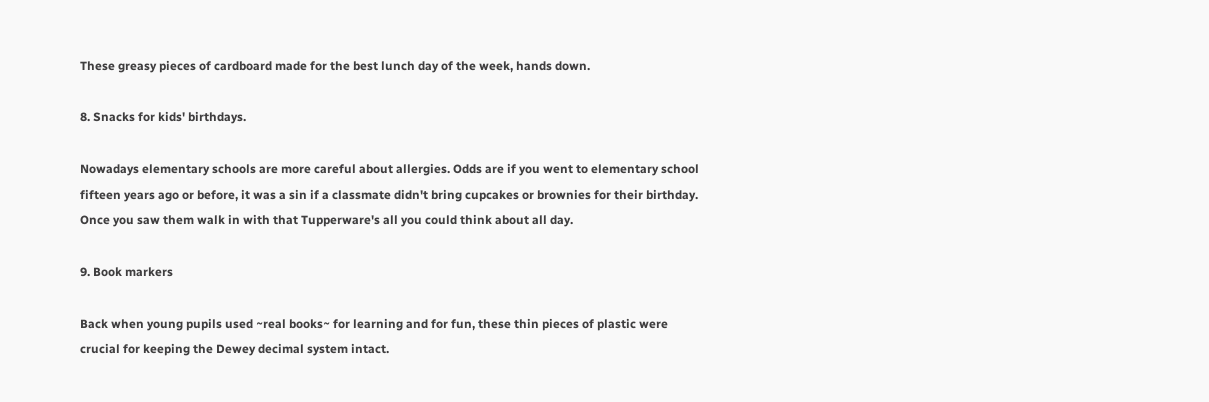These greasy pieces of cardboard made for the best lunch day of the week, hands down.

8. Snacks for kids' birthdays.

Nowadays elementary schools are more careful about allergies. Odds are if you went to elementary school fifteen years ago or before, it was a sin if a classmate didn't bring cupcakes or brownies for their birthday. Once you saw them walk in with that Tupperware's all you could think about all day.

9. Book markers

Back when young pupils used ~real books~ for learning and for fun, these thin pieces of plastic were crucial for keeping the Dewey decimal system intact.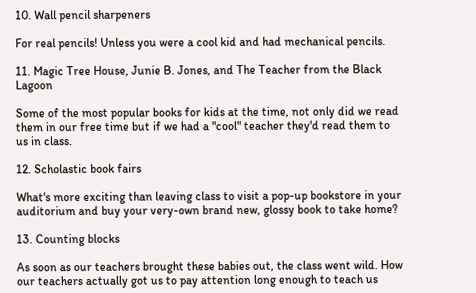10. Wall pencil sharpeners

For real pencils! Unless you were a cool kid and had mechanical pencils.

11. Magic Tree House, Junie B. Jones, and The Teacher from the Black Lagoon

Some of the most popular books for kids at the time, not only did we read them in our free time but if we had a "cool" teacher they'd read them to us in class.

12. Scholastic book fairs

What's more exciting than leaving class to visit a pop-up bookstore in your auditorium and buy your very-own brand new, glossy book to take home?

13. Counting blocks

As soon as our teachers brought these babies out, the class went wild. How our teachers actually got us to pay attention long enough to teach us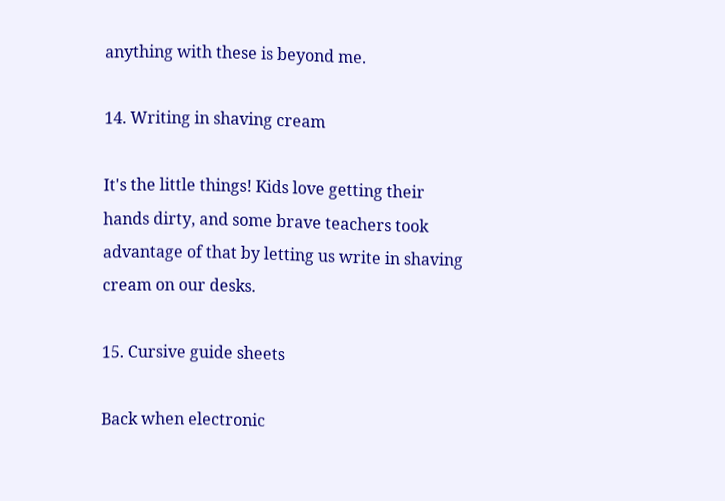anything with these is beyond me.

14. Writing in shaving cream

It's the little things! Kids love getting their hands dirty, and some brave teachers took advantage of that by letting us write in shaving cream on our desks.

15. Cursive guide sheets

Back when electronic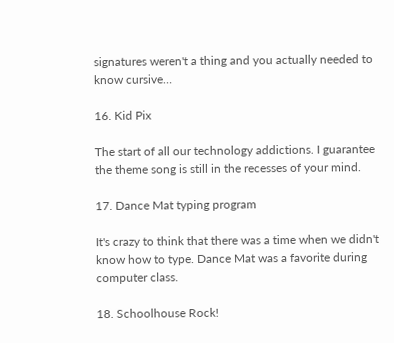signatures weren't a thing and you actually needed to know cursive…

16. Kid Pix

The start of all our technology addictions. I guarantee the theme song is still in the recesses of your mind.

17. Dance Mat typing program

It's crazy to think that there was a time when we didn't know how to type. Dance Mat was a favorite during computer class.

18. Schoolhouse Rock!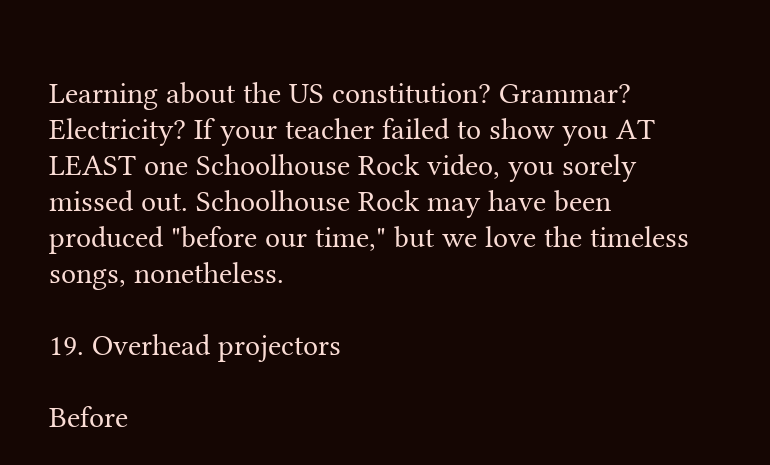Learning about the US constitution? Grammar? Electricity? If your teacher failed to show you AT LEAST one Schoolhouse Rock video, you sorely missed out. Schoolhouse Rock may have been produced "before our time," but we love the timeless songs, nonetheless.

19. Overhead projectors

Before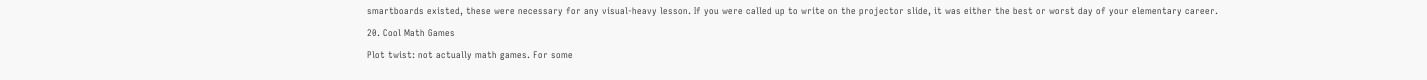smartboards existed, these were necessary for any visual-heavy lesson. If you were called up to write on the projector slide, it was either the best or worst day of your elementary career.

20. Cool Math Games

Plot twist: not actually math games. For some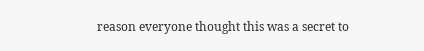reason everyone thought this was a secret to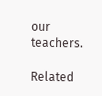our teachers.

Related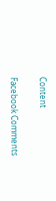Content

Facebook Comments